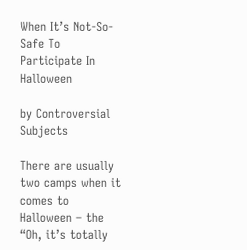When It’s Not-So-Safe To Participate In Halloween

by Controversial Subjects

There are usually two camps when it comes to Halloween – the “Oh, it’s totally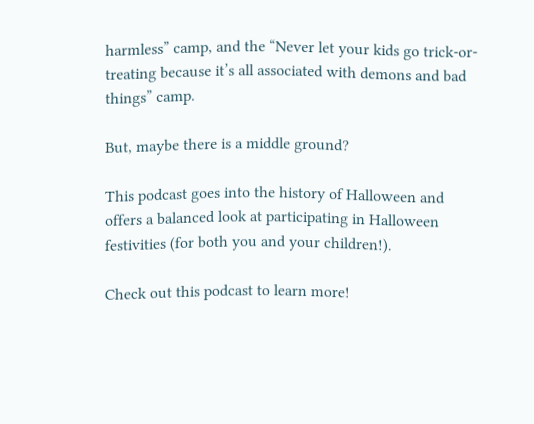harmless” camp, and the “Never let your kids go trick-or-treating because it’s all associated with demons and bad things” camp.

But, maybe there is a middle ground?

This podcast goes into the history of Halloween and offers a balanced look at participating in Halloween festivities (for both you and your children!).

Check out this podcast to learn more!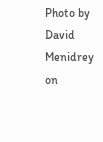Photo by David Menidrey on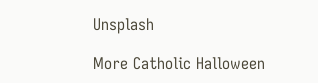Unsplash

More Catholic Halloween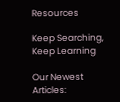Resources

Keep Searching, Keep Learning

Our Newest Articles: